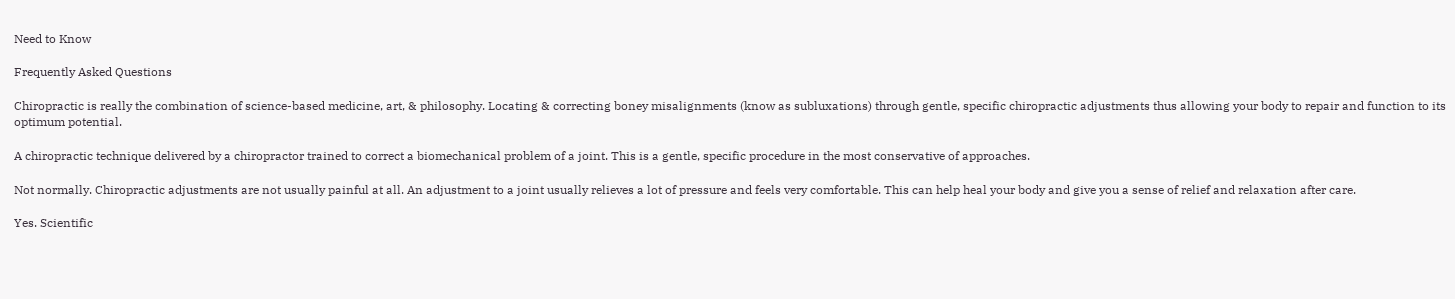Need to Know

Frequently Asked Questions

Chiropractic is really the combination of science-based medicine, art, & philosophy. Locating & correcting boney misalignments (know as subluxations) through gentle, specific chiropractic adjustments thus allowing your body to repair and function to its optimum potential.

A chiropractic technique delivered by a chiropractor trained to correct a biomechanical problem of a joint. This is a gentle, specific procedure in the most conservative of approaches.

Not normally. Chiropractic adjustments are not usually painful at all. An adjustment to a joint usually relieves a lot of pressure and feels very comfortable. This can help heal your body and give you a sense of relief and relaxation after care.

Yes. Scientific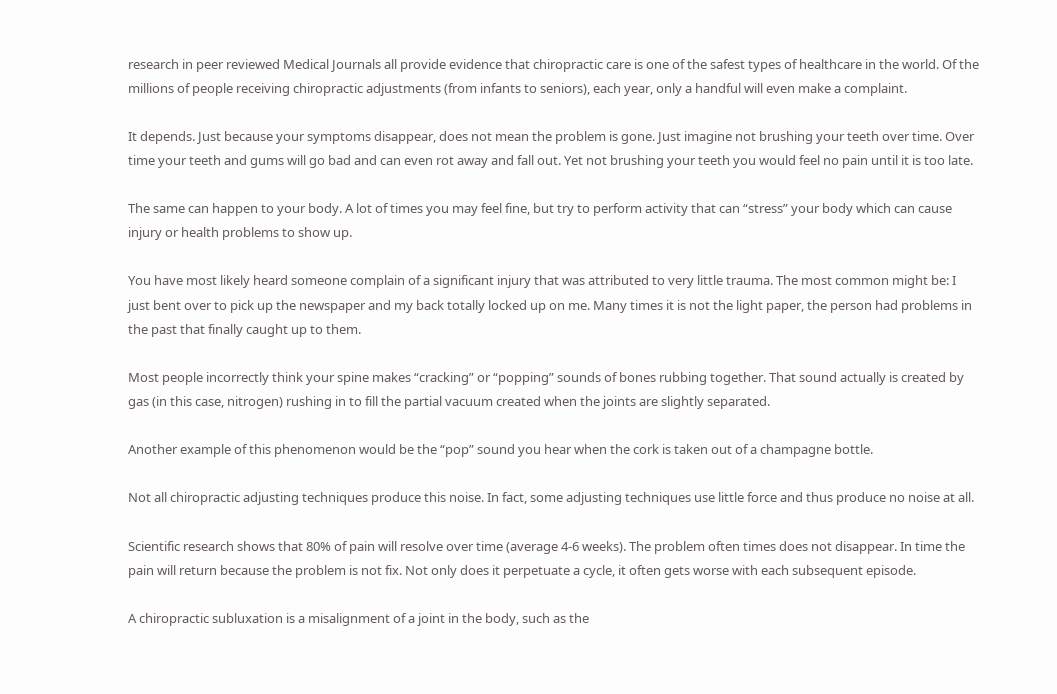research in peer reviewed Medical Journals all provide evidence that chiropractic care is one of the safest types of healthcare in the world. Of the millions of people receiving chiropractic adjustments (from infants to seniors), each year, only a handful will even make a complaint.

It depends. Just because your symptoms disappear, does not mean the problem is gone. Just imagine not brushing your teeth over time. Over time your teeth and gums will go bad and can even rot away and fall out. Yet not brushing your teeth you would feel no pain until it is too late.

The same can happen to your body. A lot of times you may feel fine, but try to perform activity that can “stress” your body which can cause injury or health problems to show up.

You have most likely heard someone complain of a significant injury that was attributed to very little trauma. The most common might be: I just bent over to pick up the newspaper and my back totally locked up on me. Many times it is not the light paper, the person had problems in the past that finally caught up to them.

Most people incorrectly think your spine makes “cracking” or “popping” sounds of bones rubbing together. That sound actually is created by gas (in this case, nitrogen) rushing in to fill the partial vacuum created when the joints are slightly separated.

Another example of this phenomenon would be the “pop” sound you hear when the cork is taken out of a champagne bottle.

Not all chiropractic adjusting techniques produce this noise. In fact, some adjusting techniques use little force and thus produce no noise at all.

Scientific research shows that 80% of pain will resolve over time (average 4-6 weeks). The problem often times does not disappear. In time the pain will return because the problem is not fix. Not only does it perpetuate a cycle, it often gets worse with each subsequent episode.

A chiropractic subluxation is a misalignment of a joint in the body, such as the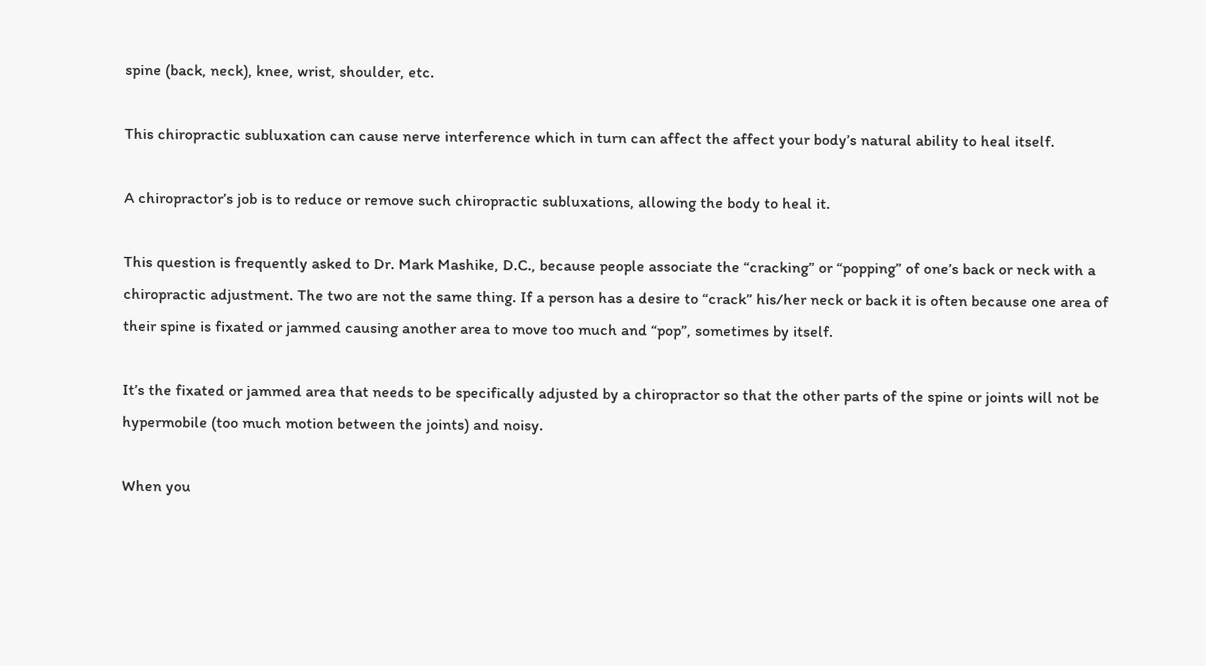spine (back, neck), knee, wrist, shoulder, etc.

This chiropractic subluxation can cause nerve interference which in turn can affect the affect your body’s natural ability to heal itself.

A chiropractor’s job is to reduce or remove such chiropractic subluxations, allowing the body to heal it.

This question is frequently asked to Dr. Mark Mashike, D.C., because people associate the “cracking” or “popping” of one’s back or neck with a chiropractic adjustment. The two are not the same thing. If a person has a desire to “crack” his/her neck or back it is often because one area of their spine is fixated or jammed causing another area to move too much and “pop”, sometimes by itself.

It’s the fixated or jammed area that needs to be specifically adjusted by a chiropractor so that the other parts of the spine or joints will not be hypermobile (too much motion between the joints) and noisy.

When you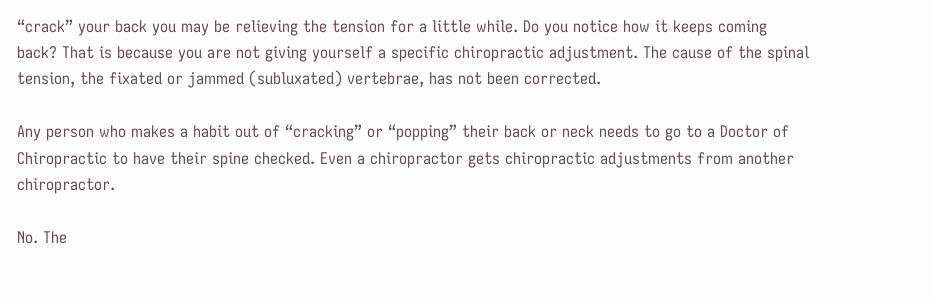“crack” your back you may be relieving the tension for a little while. Do you notice how it keeps coming back? That is because you are not giving yourself a specific chiropractic adjustment. The cause of the spinal tension, the fixated or jammed (subluxated) vertebrae, has not been corrected.

Any person who makes a habit out of “cracking” or “popping” their back or neck needs to go to a Doctor of Chiropractic to have their spine checked. Even a chiropractor gets chiropractic adjustments from another chiropractor.

No. The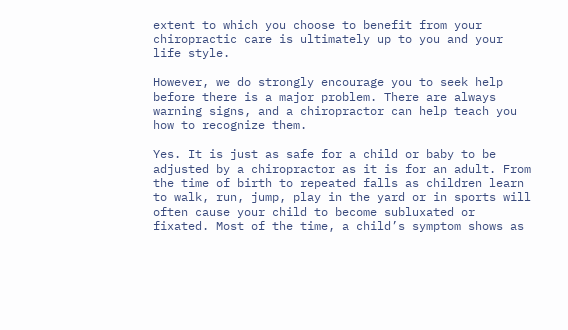extent to which you choose to benefit from your chiropractic care is ultimately up to you and your life style.

However, we do strongly encourage you to seek help before there is a major problem. There are always warning signs, and a chiropractor can help teach you how to recognize them.

Yes. It is just as safe for a child or baby to be adjusted by a chiropractor as it is for an adult. From the time of birth to repeated falls as children learn to walk, run, jump, play in the yard or in sports will often cause your child to become subluxated or fixated. Most of the time, a child’s symptom shows as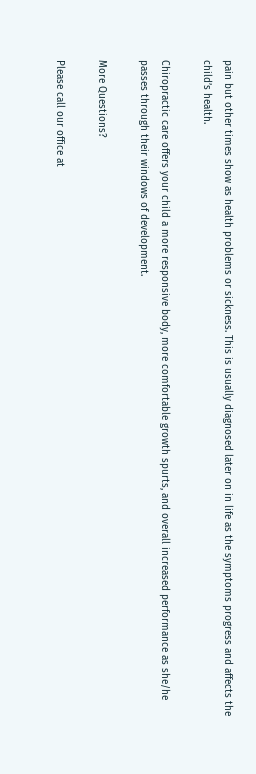pain but other times show as health problems or sickness. This is usually diagnosed later on in life as the symptoms progress and affects the child’s health.

Chiropractic care offers your child a more responsive body, more comfortable growth spurts, and overall increased performance as she/he passes through their windows of development.

More Questions?

Please call our office at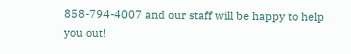858-794-4007 and our staff will be happy to help you out!